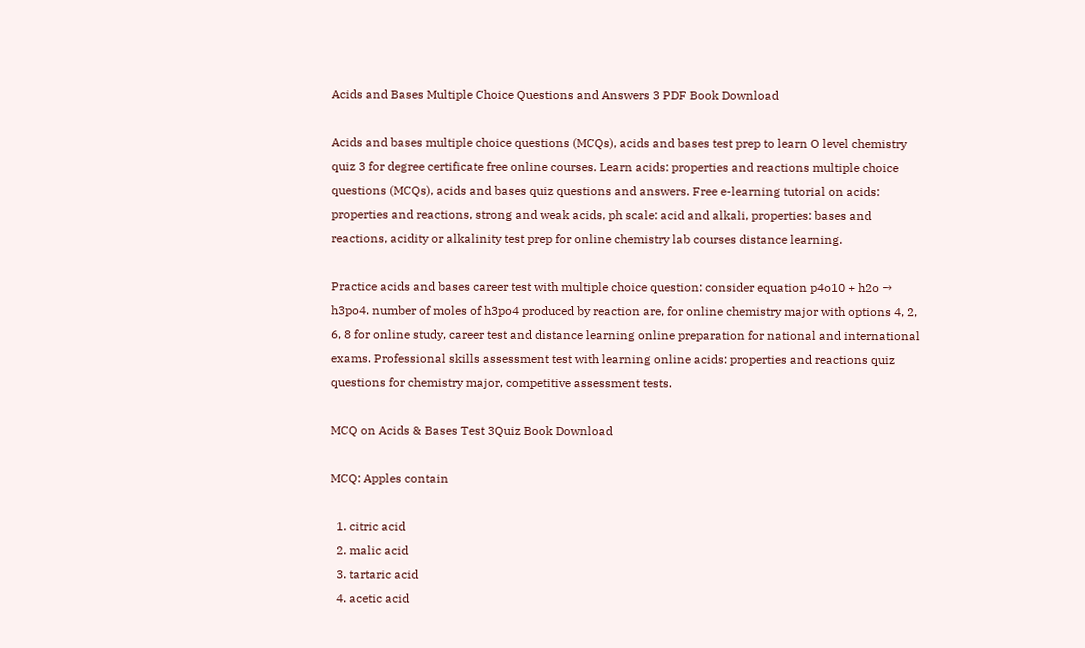Acids and Bases Multiple Choice Questions and Answers 3 PDF Book Download

Acids and bases multiple choice questions (MCQs), acids and bases test prep to learn O level chemistry quiz 3 for degree certificate free online courses. Learn acids: properties and reactions multiple choice questions (MCQs), acids and bases quiz questions and answers. Free e-learning tutorial on acids: properties and reactions, strong and weak acids, ph scale: acid and alkali, properties: bases and reactions, acidity or alkalinity test prep for online chemistry lab courses distance learning.

Practice acids and bases career test with multiple choice question: consider equation p4o10 + h2o → h3po4. number of moles of h3po4 produced by reaction are, for online chemistry major with options 4, 2, 6, 8 for online study, career test and distance learning online preparation for national and international exams. Professional skills assessment test with learning online acids: properties and reactions quiz questions for chemistry major, competitive assessment tests.

MCQ on Acids & Bases Test 3Quiz Book Download

MCQ: Apples contain

  1. citric acid
  2. malic acid
  3. tartaric acid
  4. acetic acid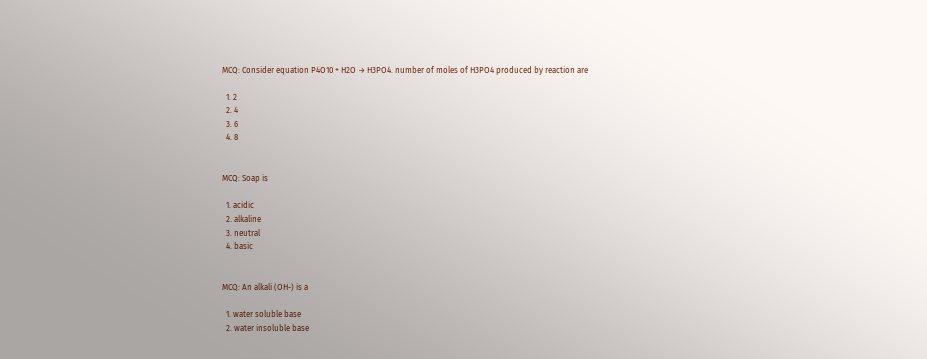MCQ: Consider equation P4O10 + H2O → H3PO4. number of moles of H3PO4 produced by reaction are

  1. 2
  2. 4
  3. 6
  4. 8


MCQ: Soap is

  1. acidic
  2. alkaline
  3. neutral
  4. basic


MCQ: An alkali (OH-) is a

  1. water soluble base
  2. water insoluble base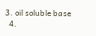3. oil soluble base
  4.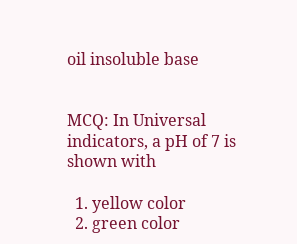oil insoluble base


MCQ: In Universal indicators, a pH of 7 is shown with

  1. yellow color
  2. green color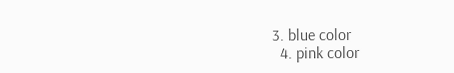3. blue color
  4. pink color